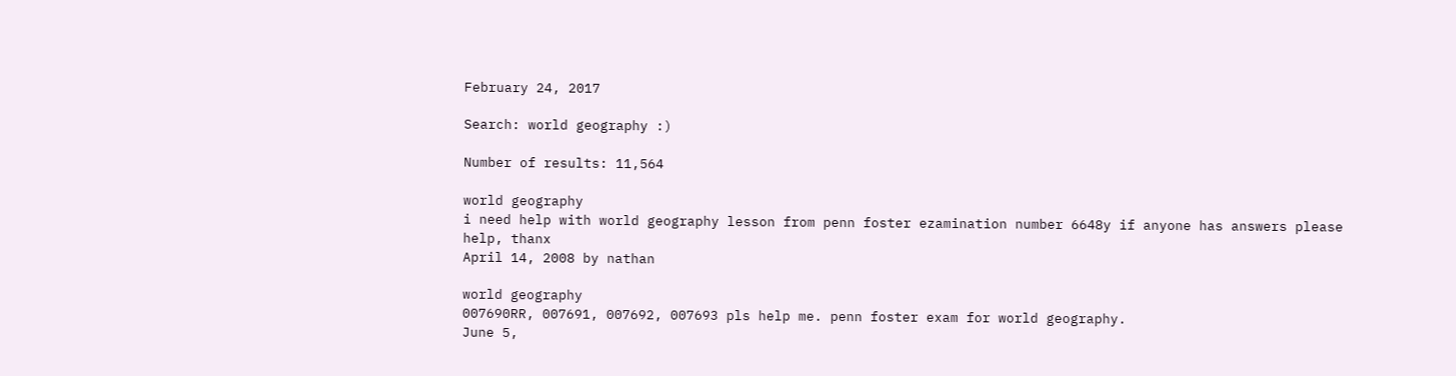February 24, 2017

Search: world geography :)

Number of results: 11,564

world geography
i need help with world geography lesson from penn foster ezamination number 6648y if anyone has answers please help, thanx
April 14, 2008 by nathan

world geography
007690RR, 007691, 007692, 007693 pls help me. penn foster exam for world geography.
June 5,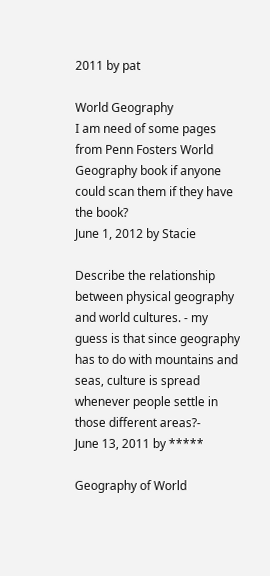2011 by pat

World Geography
I am need of some pages from Penn Fosters World Geography book if anyone could scan them if they have the book?
June 1, 2012 by Stacie

Describe the relationship between physical geography and world cultures. - my guess is that since geography has to do with mountains and seas, culture is spread whenever people settle in those different areas?-
June 13, 2011 by *****

Geography of World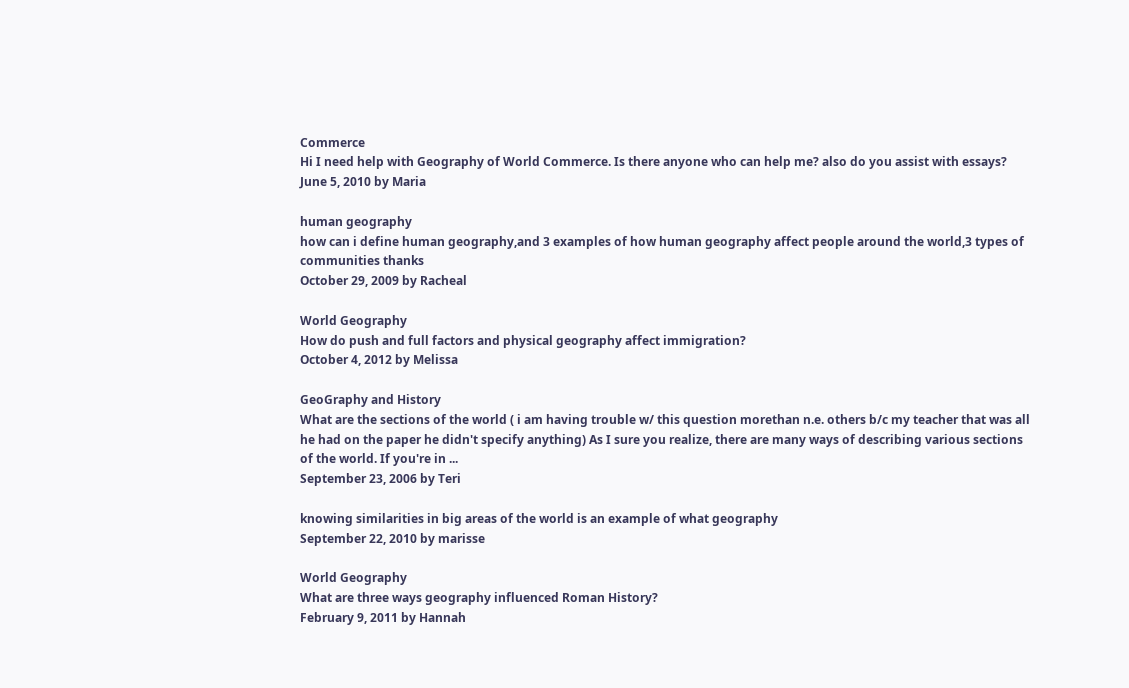Commerce
Hi I need help with Geography of World Commerce. Is there anyone who can help me? also do you assist with essays?
June 5, 2010 by Maria

human geography
how can i define human geography,and 3 examples of how human geography affect people around the world,3 types of communities thanks
October 29, 2009 by Racheal

World Geography
How do push and full factors and physical geography affect immigration?
October 4, 2012 by Melissa

GeoGraphy and History
What are the sections of the world ( i am having trouble w/ this question morethan n.e. others b/c my teacher that was all he had on the paper he didn't specify anything) As I sure you realize, there are many ways of describing various sections of the world. If you're in ...
September 23, 2006 by Teri

knowing similarities in big areas of the world is an example of what geography
September 22, 2010 by marisse

World Geography
What are three ways geography influenced Roman History?
February 9, 2011 by Hannah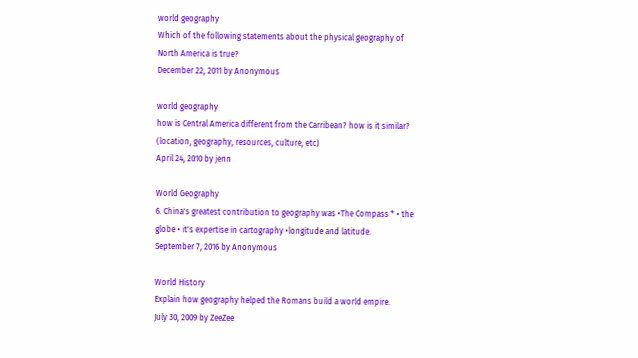world geography
Which of the following statements about the physical geography of North America is true?
December 22, 2011 by Anonymous

world geography
how is Central America different from the Carribean? how is it similar? (location, geography, resources, culture, etc)
April 24, 2010 by jenn

World Geography
6. China's greatest contribution to geography was •The Compass * • the globe • it's expertise in cartography •longitude and latitude.
September 7, 2016 by Anonymous

World History
Explain how geography helped the Romans build a world empire.
July 30, 2009 by ZeeZee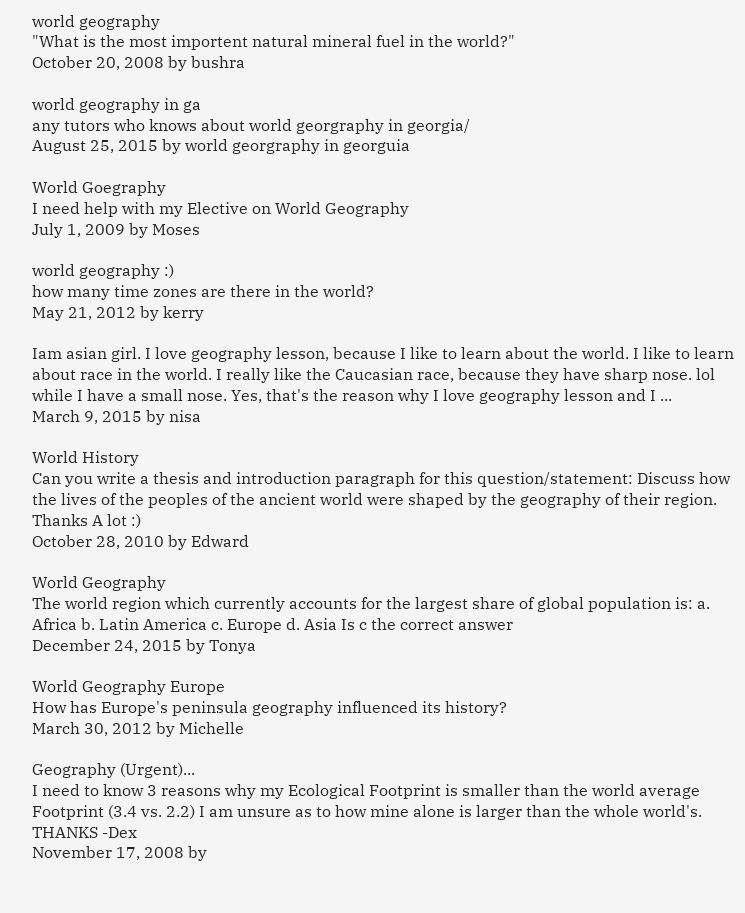world geography
"What is the most importent natural mineral fuel in the world?"
October 20, 2008 by bushra

world geography in ga
any tutors who knows about world georgraphy in georgia/
August 25, 2015 by world georgraphy in georguia

World Goegraphy
I need help with my Elective on World Geography
July 1, 2009 by Moses

world geography :)
how many time zones are there in the world?
May 21, 2012 by kerry

Iam asian girl. I love geography lesson, because I like to learn about the world. I like to learn about race in the world. I really like the Caucasian race, because they have sharp nose. lol while I have a small nose. Yes, that's the reason why I love geography lesson and I ...
March 9, 2015 by nisa

World History
Can you write a thesis and introduction paragraph for this question/statement: Discuss how the lives of the peoples of the ancient world were shaped by the geography of their region. Thanks A lot :)
October 28, 2010 by Edward

World Geography
The world region which currently accounts for the largest share of global population is: a. Africa b. Latin America c. Europe d. Asia Is c the correct answer
December 24, 2015 by Tonya

World Geography Europe
How has Europe's peninsula geography influenced its history?
March 30, 2012 by Michelle

Geography (Urgent)...
I need to know 3 reasons why my Ecological Footprint is smaller than the world average Footprint (3.4 vs. 2.2) I am unsure as to how mine alone is larger than the whole world's. THANKS -Dex
November 17, 2008 by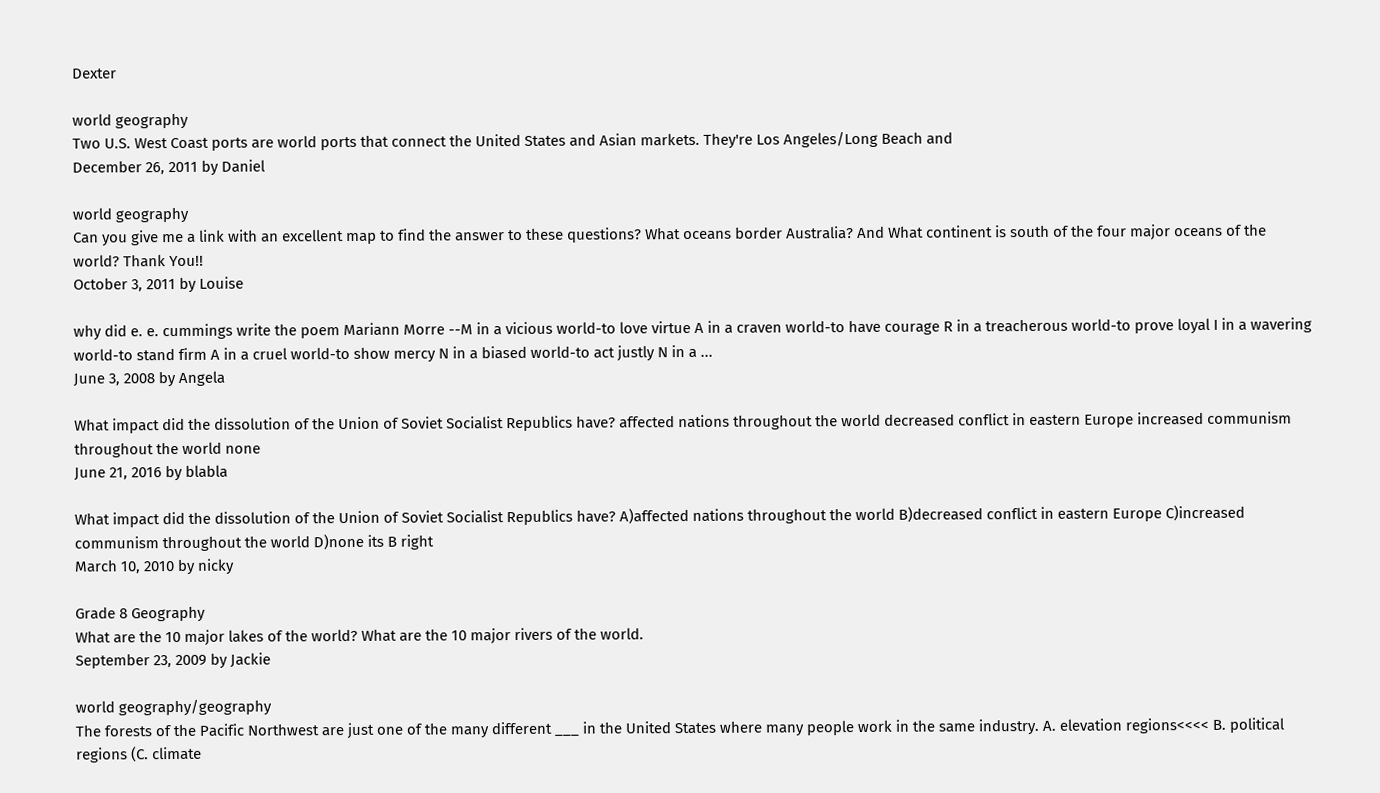Dexter

world geography
Two U.S. West Coast ports are world ports that connect the United States and Asian markets. They're Los Angeles/Long Beach and
December 26, 2011 by Daniel

world geography
Can you give me a link with an excellent map to find the answer to these questions? What oceans border Australia? And What continent is south of the four major oceans of the world? Thank You!!
October 3, 2011 by Louise

why did e. e. cummings write the poem Mariann Morre --M in a vicious world-to love virtue A in a craven world-to have courage R in a treacherous world-to prove loyal I in a wavering world-to stand firm A in a cruel world-to show mercy N in a biased world-to act justly N in a ...
June 3, 2008 by Angela

What impact did the dissolution of the Union of Soviet Socialist Republics have? affected nations throughout the world decreased conflict in eastern Europe increased communism throughout the world none
June 21, 2016 by blabla

What impact did the dissolution of the Union of Soviet Socialist Republics have? A)affected nations throughout the world B)decreased conflict in eastern Europe C)increased communism throughout the world D)none its B right
March 10, 2010 by nicky

Grade 8 Geography
What are the 10 major lakes of the world? What are the 10 major rivers of the world.
September 23, 2009 by Jackie

world geography/geography
The forests of the Pacific Northwest are just one of the many different ___ in the United States where many people work in the same industry. A. elevation regions<<<< B. political regions (C. climate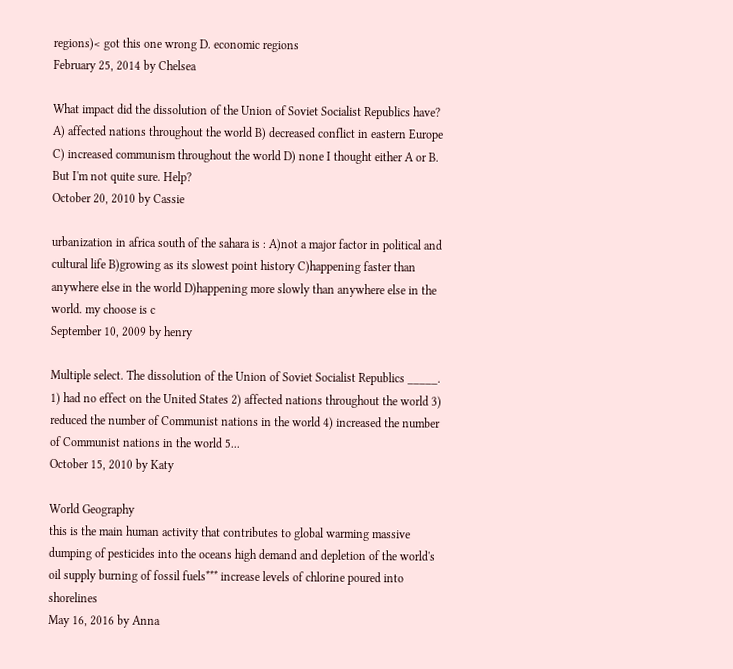regions)< got this one wrong D. economic regions
February 25, 2014 by Chelsea

What impact did the dissolution of the Union of Soviet Socialist Republics have? A) affected nations throughout the world B) decreased conflict in eastern Europe C) increased communism throughout the world D) none I thought either A or B. But I'm not quite sure. Help?
October 20, 2010 by Cassie

urbanization in africa south of the sahara is : A)not a major factor in political and cultural life B)growing as its slowest point history C)happening faster than anywhere else in the world D)happening more slowly than anywhere else in the world. my choose is c
September 10, 2009 by henry

Multiple select. The dissolution of the Union of Soviet Socialist Republics _____. 1) had no effect on the United States 2) affected nations throughout the world 3) reduced the number of Communist nations in the world 4) increased the number of Communist nations in the world 5...
October 15, 2010 by Katy

World Geography
this is the main human activity that contributes to global warming massive dumping of pesticides into the oceans high demand and depletion of the world's oil supply burning of fossil fuels*** increase levels of chlorine poured into shorelines
May 16, 2016 by Anna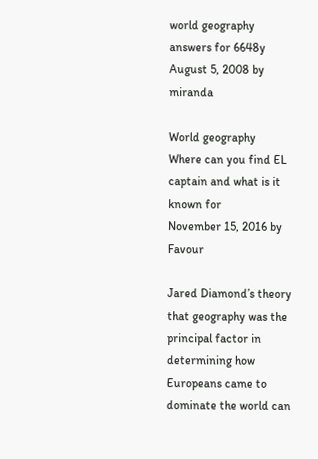world geography
answers for 6648y
August 5, 2008 by miranda

World geography
Where can you find EL captain and what is it known for
November 15, 2016 by Favour

Jared Diamond’s theory that geography was the principal factor in determining how Europeans came to dominate the world can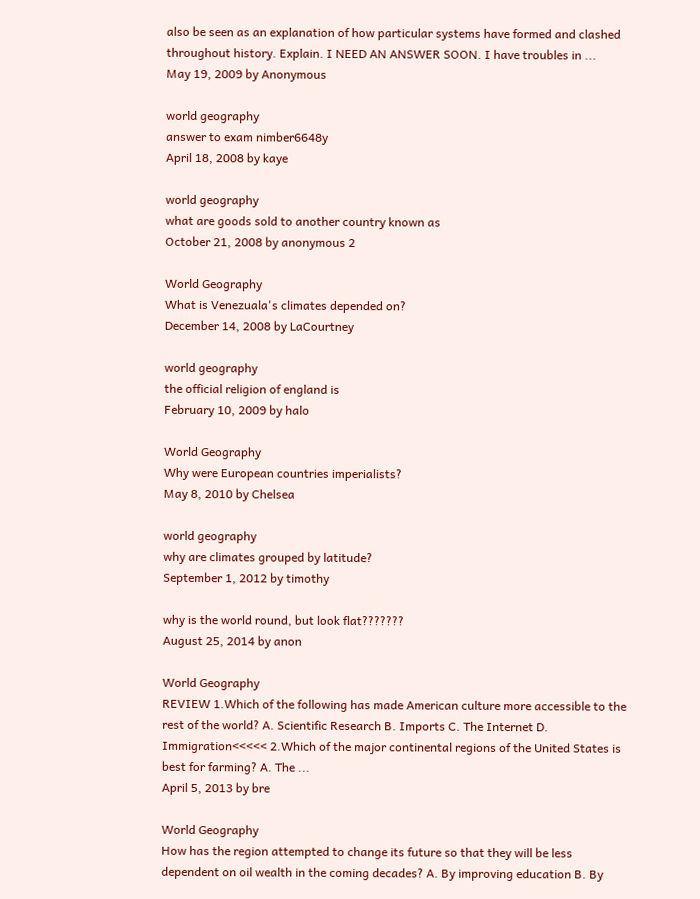also be seen as an explanation of how particular systems have formed and clashed throughout history. Explain. I NEED AN ANSWER SOON. I have troubles in ...
May 19, 2009 by Anonymous

world geography
answer to exam nimber6648y
April 18, 2008 by kaye

world geography
what are goods sold to another country known as
October 21, 2008 by anonymous 2

World Geography
What is Venezuala's climates depended on?
December 14, 2008 by LaCourtney

world geography
the official religion of england is
February 10, 2009 by halo

World Geography
Why were European countries imperialists?
May 8, 2010 by Chelsea

world geography
why are climates grouped by latitude?
September 1, 2012 by timothy

why is the world round, but look flat???????
August 25, 2014 by anon

World Geography
REVIEW 1.Which of the following has made American culture more accessible to the rest of the world? A. Scientific Research B. Imports C. The Internet D. Immigration<<<<< 2.Which of the major continental regions of the United States is best for farming? A. The ...
April 5, 2013 by bre

World Geography
How has the region attempted to change its future so that they will be less dependent on oil wealth in the coming decades? A. By improving education B. By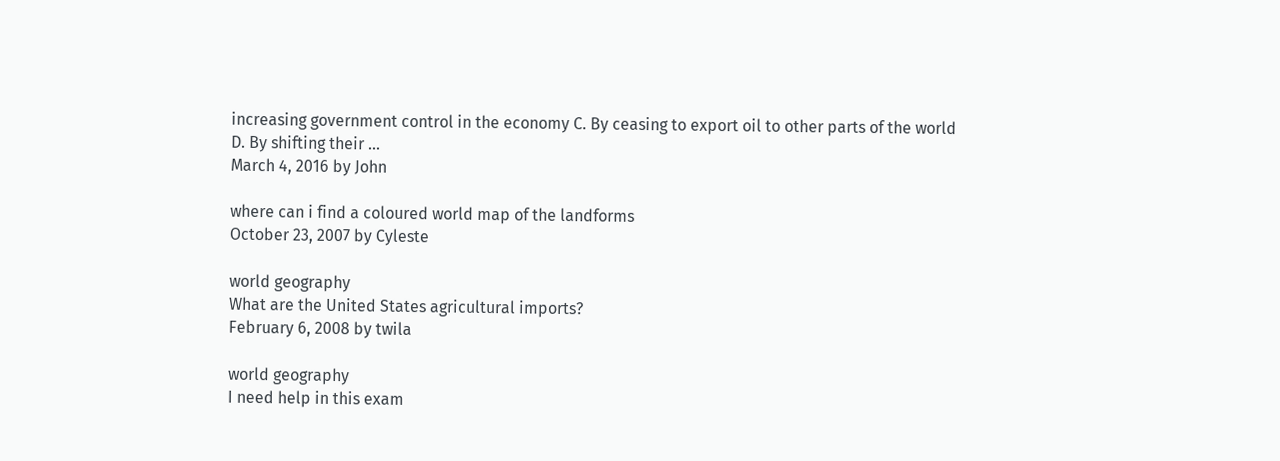increasing government control in the economy C. By ceasing to export oil to other parts of the world D. By shifting their ...
March 4, 2016 by John

where can i find a coloured world map of the landforms
October 23, 2007 by Cyleste

world geography
What are the United States agricultural imports?
February 6, 2008 by twila

world geography
I need help in this exam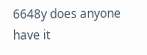6648y does anyone have it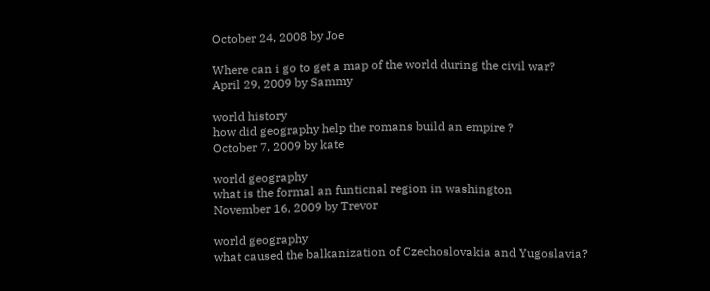October 24, 2008 by Joe

Where can i go to get a map of the world during the civil war?
April 29, 2009 by Sammy

world history
how did geography help the romans build an empire ?
October 7, 2009 by kate

world geography
what is the formal an funticnal region in washington
November 16, 2009 by Trevor

world geography
what caused the balkanization of Czechoslovakia and Yugoslavia?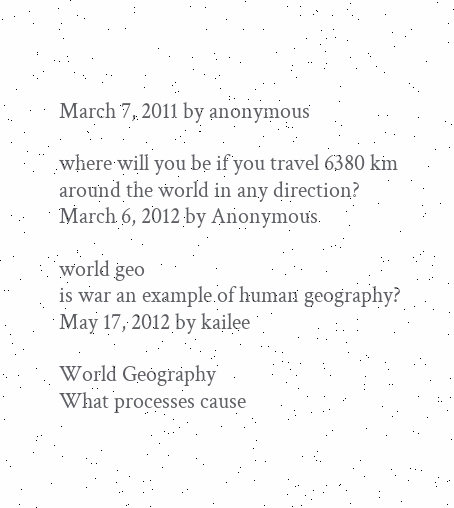March 7, 2011 by anonymous

where will you be if you travel 6380 km around the world in any direction?
March 6, 2012 by Anonymous

world geo
is war an example of human geography?
May 17, 2012 by kailee

World Geography
What processes cause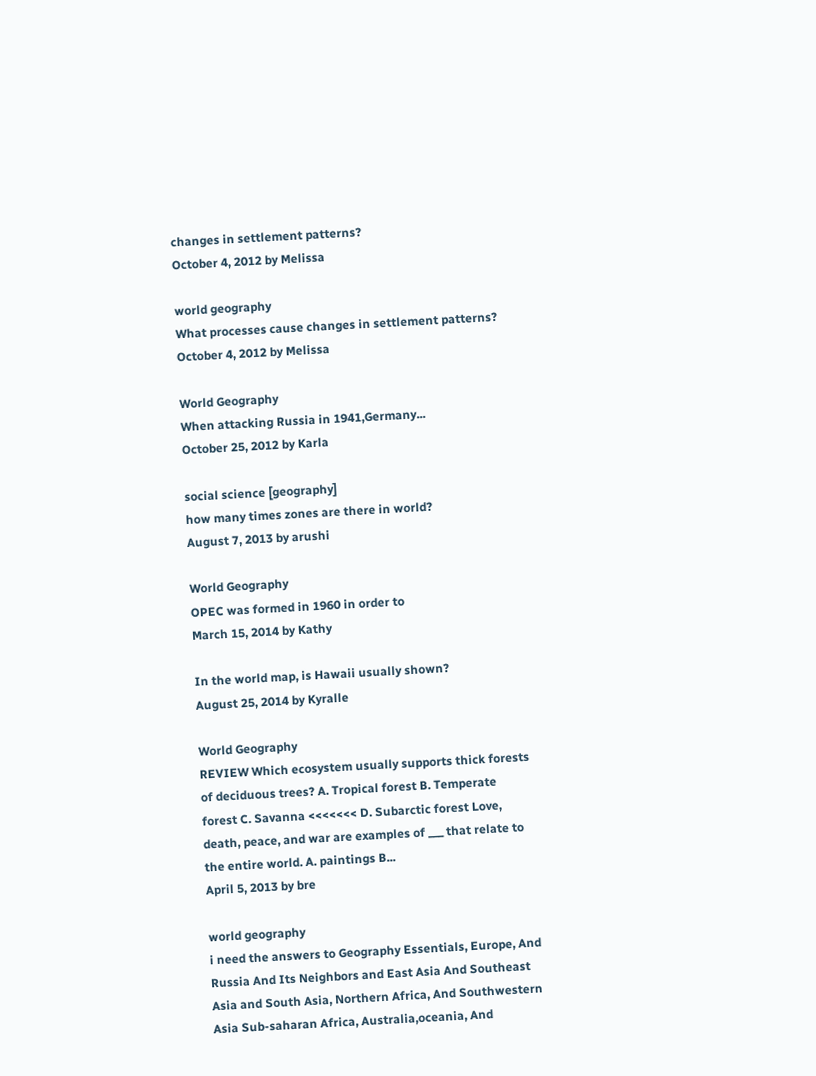changes in settlement patterns?
October 4, 2012 by Melissa

world geography
What processes cause changes in settlement patterns?
October 4, 2012 by Melissa

World Geography
When attacking Russia in 1941,Germany...
October 25, 2012 by Karla

social science [geography]
how many times zones are there in world?
August 7, 2013 by arushi

World Geography
OPEC was formed in 1960 in order to
March 15, 2014 by Kathy

In the world map, is Hawaii usually shown?
August 25, 2014 by Kyralle

World Geography
REVIEW Which ecosystem usually supports thick forests of deciduous trees? A. Tropical forest B. Temperate forest C. Savanna <<<<<<< D. Subarctic forest Love, death, peace, and war are examples of ___ that relate to the entire world. A. paintings B...
April 5, 2013 by bre

world geography
i need the answers to Geography Essentials, Europe, And Russia And Its Neighbors and East Asia And Southeast Asia and South Asia, Northern Africa, And Southwestern Asia Sub-saharan Africa, Australia,oceania, And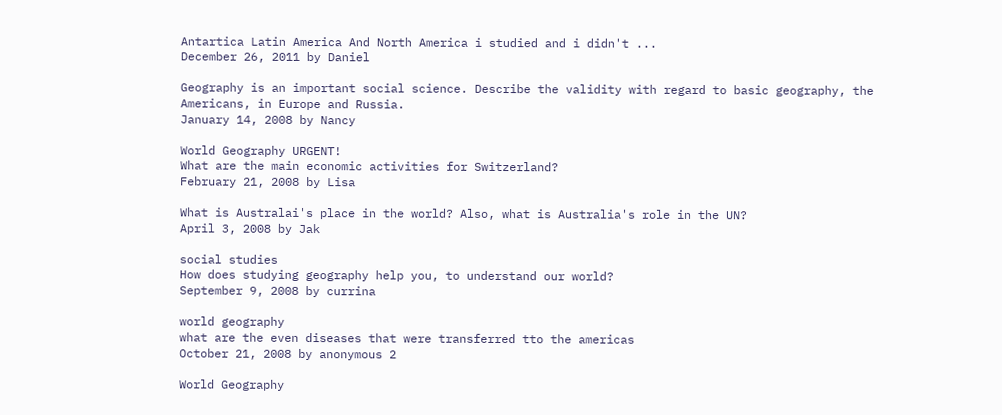Antartica Latin America And North America i studied and i didn't ...
December 26, 2011 by Daniel

Geography is an important social science. Describe the validity with regard to basic geography, the Americans, in Europe and Russia.
January 14, 2008 by Nancy

World Geography URGENT!
What are the main economic activities for Switzerland?
February 21, 2008 by Lisa

What is Australai's place in the world? Also, what is Australia's role in the UN?
April 3, 2008 by Jak

social studies
How does studying geography help you, to understand our world?
September 9, 2008 by currina

world geography
what are the even diseases that were transferred tto the americas
October 21, 2008 by anonymous 2

World Geography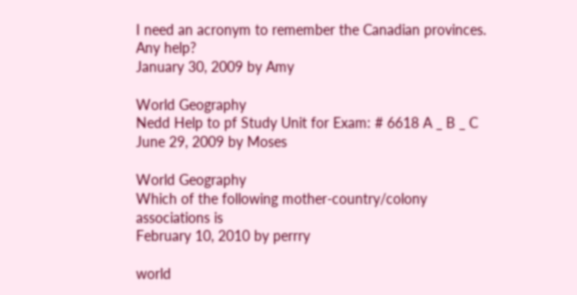I need an acronym to remember the Canadian provinces. Any help?
January 30, 2009 by Amy

World Geography
Nedd Help to pf Study Unit for Exam: # 6618 A _ B _ C
June 29, 2009 by Moses

World Geography
Which of the following mother-country/colony associations is
February 10, 2010 by perrry

world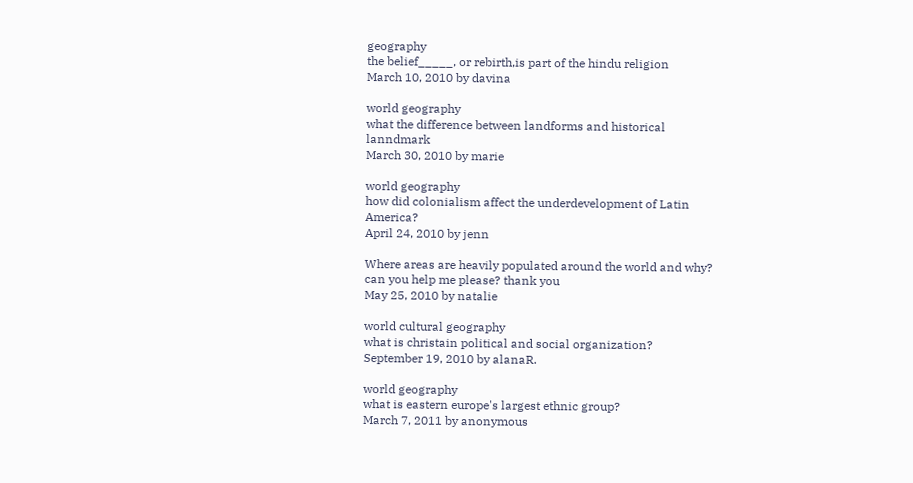geography
the belief_____, or rebirth,is part of the hindu religion
March 10, 2010 by davina

world geography
what the difference between landforms and historical lanndmark
March 30, 2010 by marie

world geography
how did colonialism affect the underdevelopment of Latin America?
April 24, 2010 by jenn

Where areas are heavily populated around the world and why? can you help me please? thank you
May 25, 2010 by natalie

world cultural geography
what is christain political and social organization?
September 19, 2010 by alanaR.

world geography
what is eastern europe's largest ethnic group?
March 7, 2011 by anonymous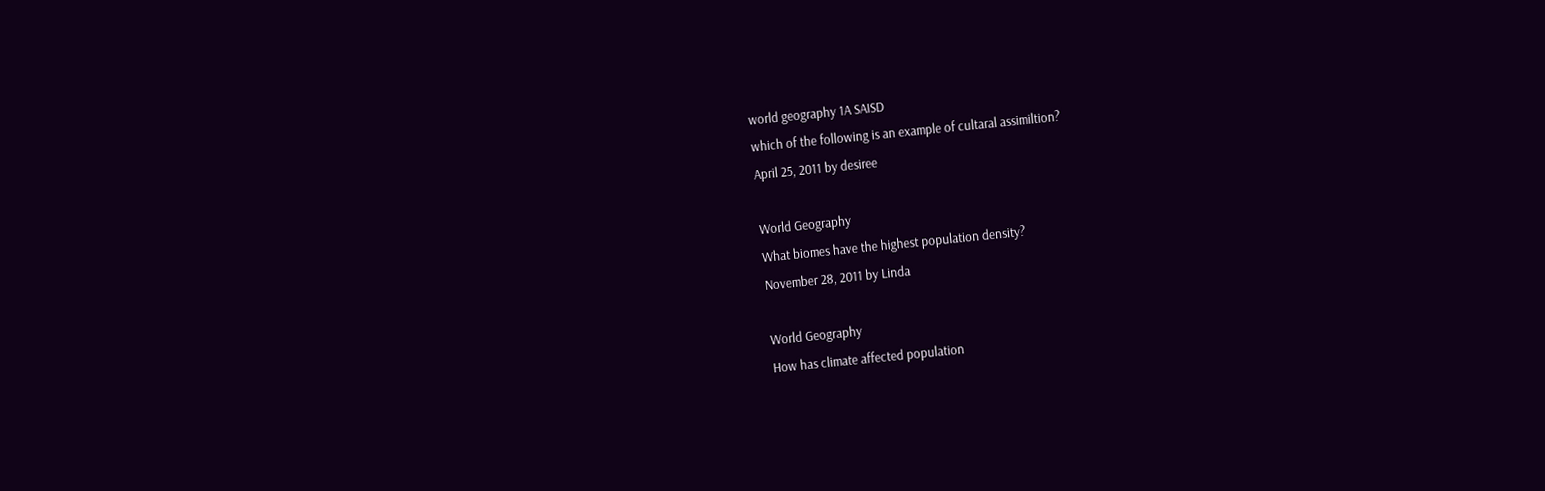world geography 1A SAISD
which of the following is an example of cultaral assimiltion?
April 25, 2011 by desiree

World Geography
What biomes have the highest population density?
November 28, 2011 by Linda

World Geography
How has climate affected population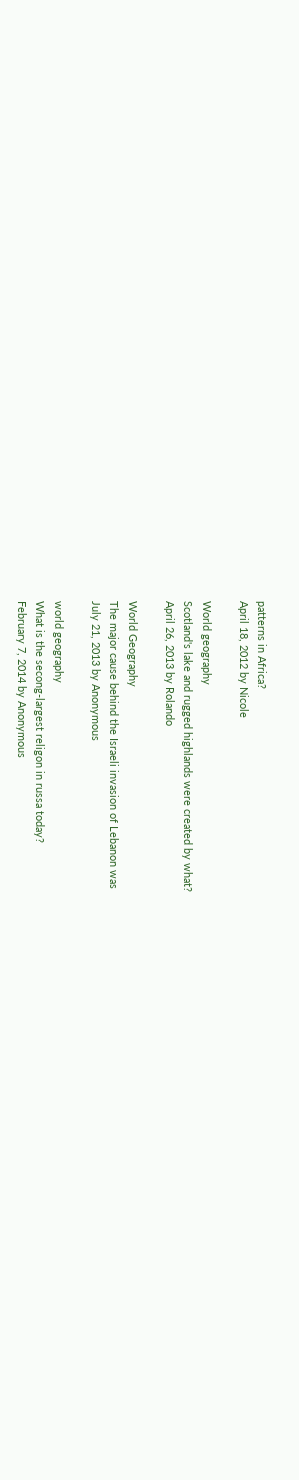patterns in Africa?
April 18, 2012 by Nicole

World geography
Scotland's lake and rugged highlands were created by what?
April 26, 2013 by Rolando

World Geography
The major cause behind the Israeli invasion of Lebanon was
July 21, 2013 by Anonymous

world geography
What is the secong-largest religon in russa today?
February 7, 2014 by Anonymous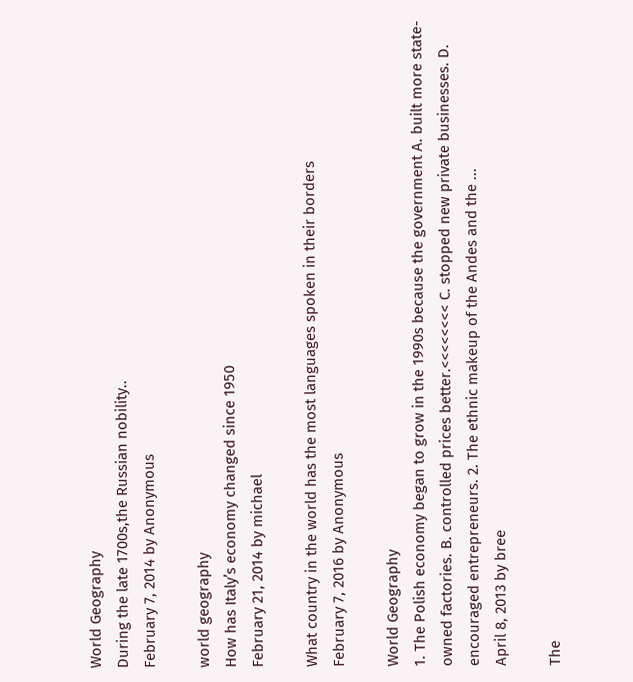World Geography
During the late 1700s,the Russian nobility..
February 7, 2014 by Anonymous

world geography
How has Italy’s economy changed since 1950
February 21, 2014 by michael

What country in the world has the most languages spoken in their borders
February 7, 2016 by Anonymous

World Geography
1. The Polish economy began to grow in the 1990s because the government A. built more state-owned factories. B. controlled prices better.<<<<<<<< C. stopped new private businesses. D. encouraged entrepreneurs. 2. The ethnic makeup of the Andes and the ...
April 8, 2013 by bree

The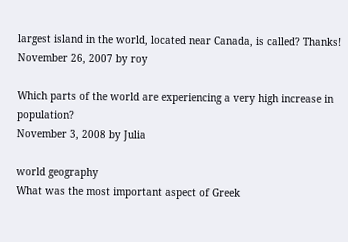largest island in the world, located near Canada, is called? Thanks!
November 26, 2007 by roy

Which parts of the world are experiencing a very high increase in population?
November 3, 2008 by Julia

world geography
What was the most important aspect of Greek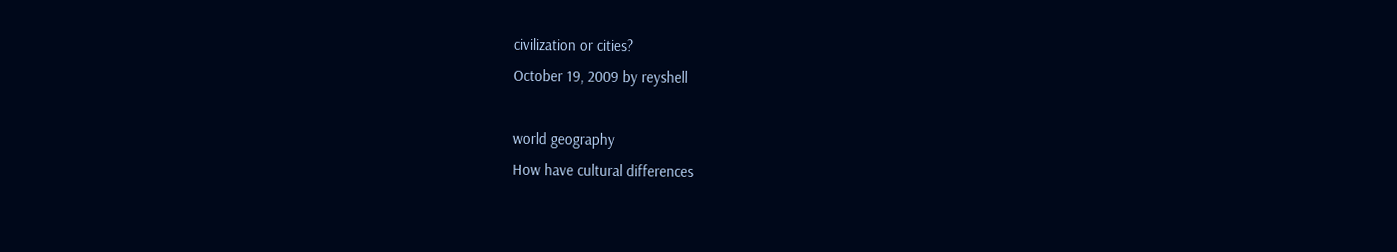civilization or cities?
October 19, 2009 by reyshell

world geography
How have cultural differences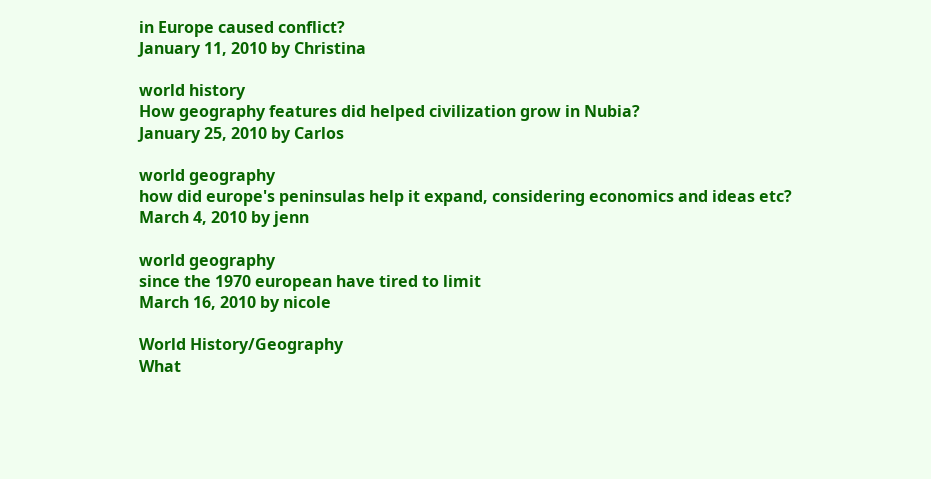in Europe caused conflict?
January 11, 2010 by Christina

world history
How geography features did helped civilization grow in Nubia?
January 25, 2010 by Carlos

world geography
how did europe's peninsulas help it expand, considering economics and ideas etc?
March 4, 2010 by jenn

world geography
since the 1970 european have tired to limit
March 16, 2010 by nicole

World History/Geography
What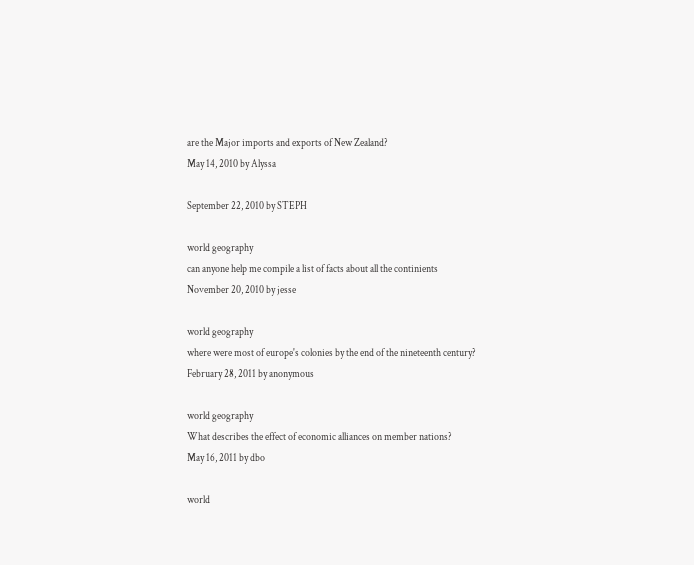are the Major imports and exports of New Zealand?
May 14, 2010 by Alyssa

September 22, 2010 by STEPH

world geography
can anyone help me compile a list of facts about all the continients
November 20, 2010 by jesse

world geography
where were most of europe's colonies by the end of the nineteenth century?
February 28, 2011 by anonymous

world geography
What describes the effect of economic alliances on member nations?
May 16, 2011 by dbo

world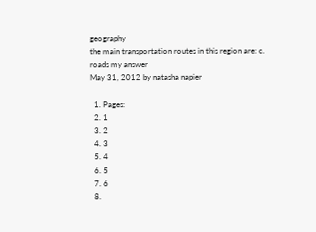geography
the main transportation routes in this region are: c. roads my answer
May 31, 2012 by natasha napier

  1. Pages:
  2. 1
  3. 2
  4. 3
  5. 4
  6. 5
  7. 6
  8.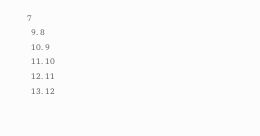7
  9. 8
  10. 9
  11. 10
  12. 11
  13. 12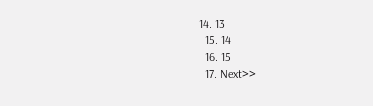14. 13
  15. 14
  16. 15
  17. Next>>